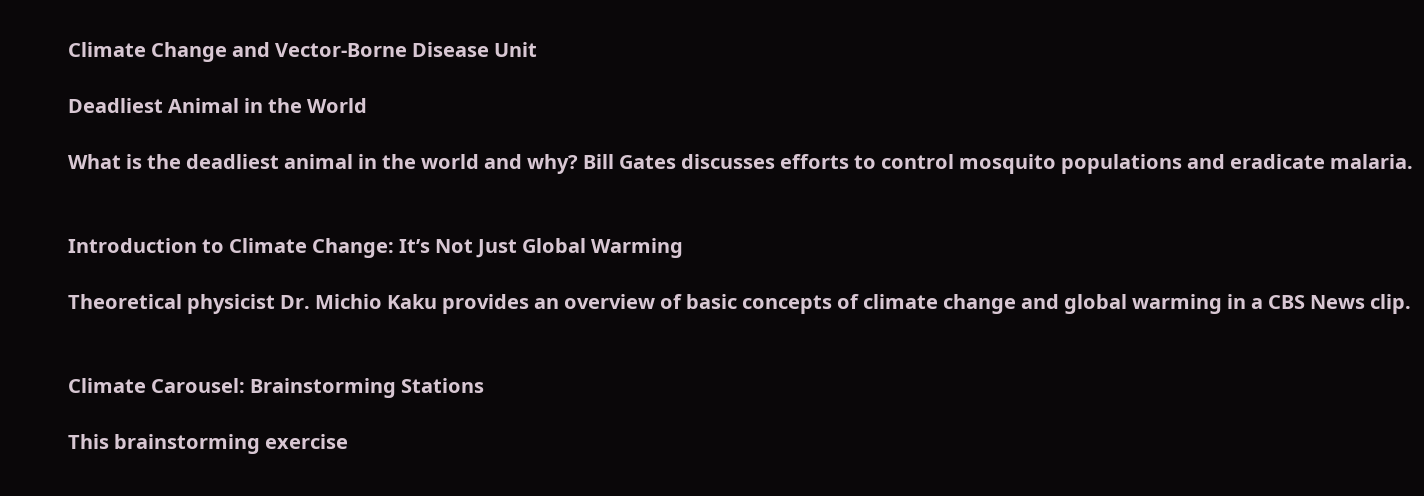Climate Change and Vector-Borne Disease Unit

Deadliest Animal in the World

What is the deadliest animal in the world and why? Bill Gates discusses efforts to control mosquito populations and eradicate malaria.


Introduction to Climate Change: It’s Not Just Global Warming

Theoretical physicist Dr. Michio Kaku provides an overview of basic concepts of climate change and global warming in a CBS News clip.


Climate Carousel: Brainstorming Stations

This brainstorming exercise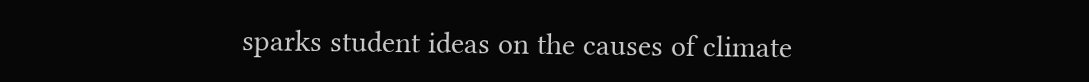sparks student ideas on the causes of climate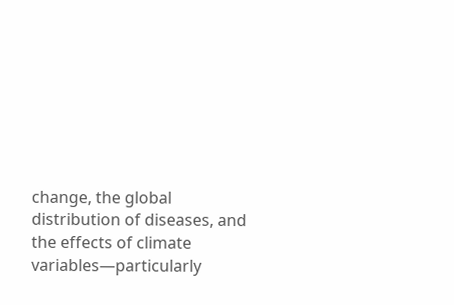change, the global distribution of diseases, and the effects of climate variables—particularly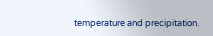temperature and precipitation.